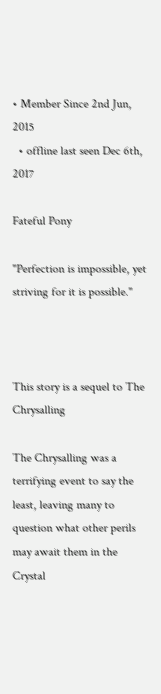• Member Since 2nd Jun, 2015
  • offline last seen Dec 6th, 2017

Fateful Pony

"Perfection is impossible, yet striving for it is possible."



This story is a sequel to The Chrysalling

The Chrysalling was a terrifying event to say the least, leaving many to question what other perils may await them in the Crystal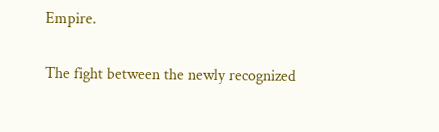Empire.

The fight between the newly recognized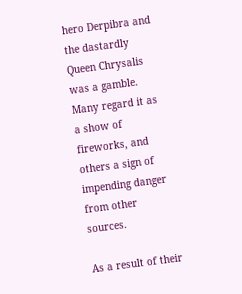hero Derpibra and the dastardly Queen Chrysalis was a gamble. Many regard it as a show of fireworks, and others a sign of impending danger from other sources.

As a result of their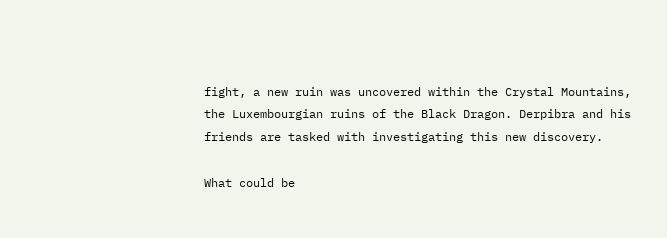fight, a new ruin was uncovered within the Crystal Mountains, the Luxembourgian ruins of the Black Dragon. Derpibra and his friends are tasked with investigating this new discovery.

What could be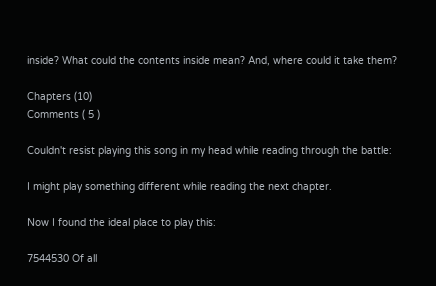inside? What could the contents inside mean? And, where could it take them?

Chapters (10)
Comments ( 5 )

Couldn't resist playing this song in my head while reading through the battle:

I might play something different while reading the next chapter.

Now I found the ideal place to play this:

7544530 Of all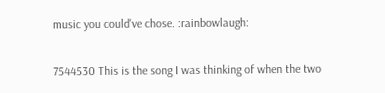music you could've chose. :rainbowlaugh:

7544530 This is the song I was thinking of when the two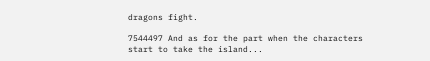dragons fight.

7544497 And as for the part when the characters start to take the island...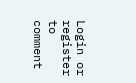Login or register to comment